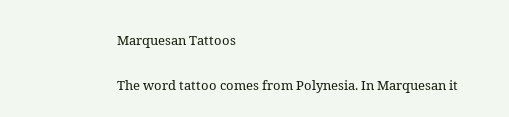Marquesan Tattoos

The word tattoo comes from Polynesia. In Marquesan it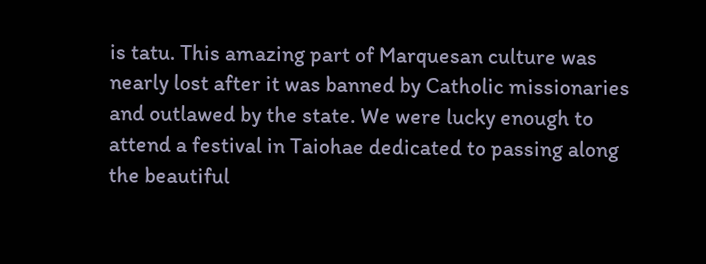is tatu. This amazing part of Marquesan culture was nearly lost after it was banned by Catholic missionaries and outlawed by the state. We were lucky enough to attend a festival in Taiohae dedicated to passing along the beautiful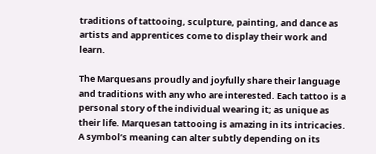traditions of tattooing, sculpture, painting, and dance as artists and apprentices come to display their work and learn.

The Marquesans proudly and joyfully share their language and traditions with any who are interested. Each tattoo is a personal story of the individual wearing it; as unique as their life. Marquesan tattooing is amazing in its intricacies. A symbol’s meaning can alter subtly depending on its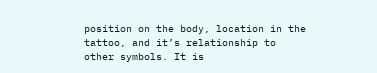position on the body, location in the tattoo, and it’s relationship to other symbols. It is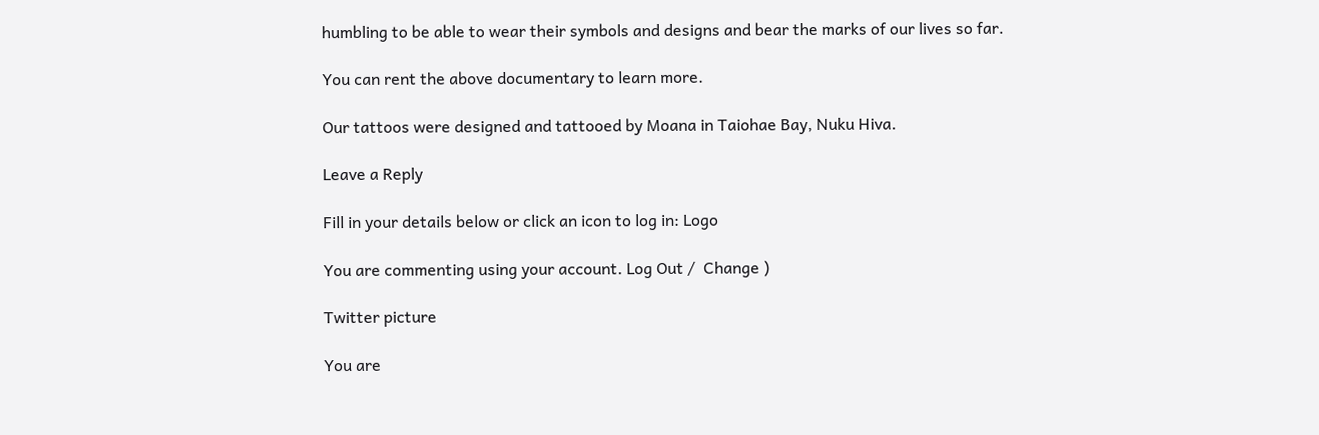humbling to be able to wear their symbols and designs and bear the marks of our lives so far.

You can rent the above documentary to learn more.

Our tattoos were designed and tattooed by Moana in Taiohae Bay, Nuku Hiva.

Leave a Reply

Fill in your details below or click an icon to log in: Logo

You are commenting using your account. Log Out /  Change )

Twitter picture

You are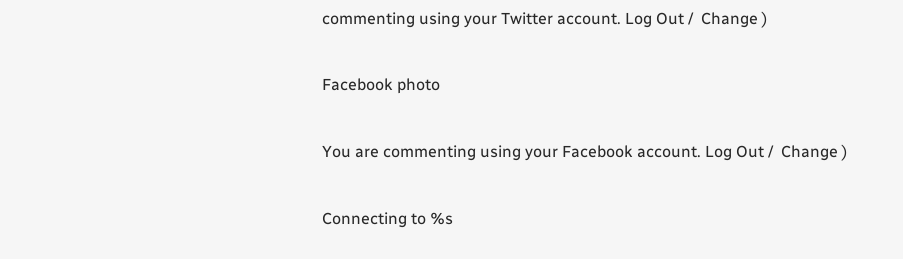commenting using your Twitter account. Log Out /  Change )

Facebook photo

You are commenting using your Facebook account. Log Out /  Change )

Connecting to %s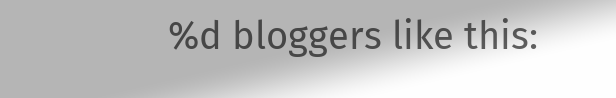%d bloggers like this: